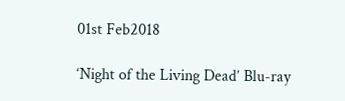01st Feb2018

‘Night of the Living Dead’ Blu-ray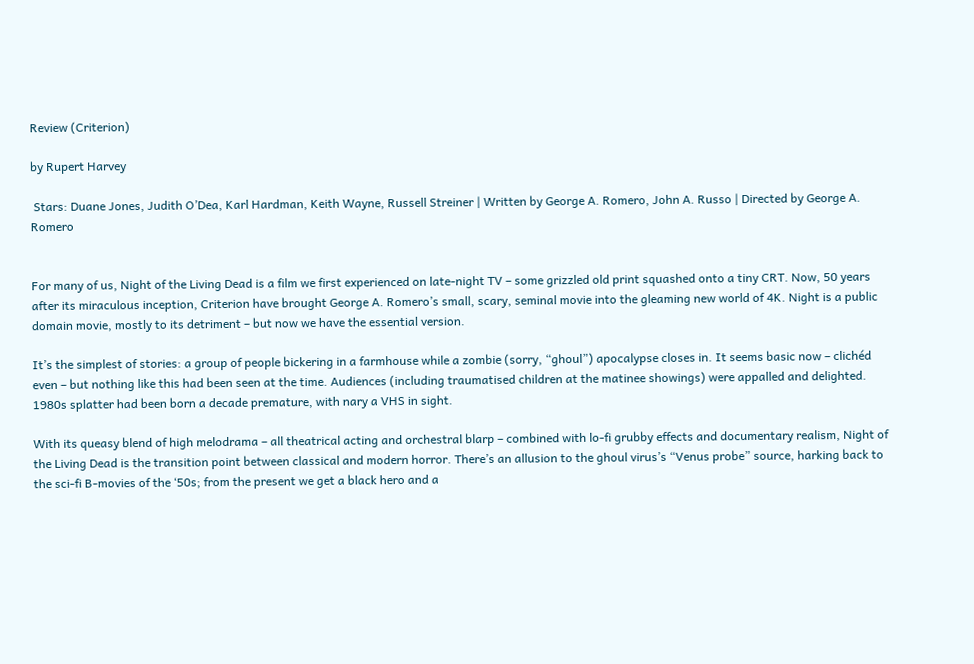Review (Criterion)

by Rupert Harvey

 Stars: Duane Jones, Judith O’Dea, Karl Hardman, Keith Wayne, Russell Streiner | Written by George A. Romero, John A. Russo | Directed by George A. Romero


For many of us, Night of the Living Dead is a film we first experienced on late-night TV – some grizzled old print squashed onto a tiny CRT. Now, 50 years after its miraculous inception, Criterion have brought George A. Romero’s small, scary, seminal movie into the gleaming new world of 4K. Night is a public domain movie, mostly to its detriment – but now we have the essential version.

It’s the simplest of stories: a group of people bickering in a farmhouse while a zombie (sorry, “ghoul”) apocalypse closes in. It seems basic now – clichéd even – but nothing like this had been seen at the time. Audiences (including traumatised children at the matinee showings) were appalled and delighted. 1980s splatter had been born a decade premature, with nary a VHS in sight.

With its queasy blend of high melodrama – all theatrical acting and orchestral blarp – combined with lo-fi grubby effects and documentary realism, Night of the Living Dead is the transition point between classical and modern horror. There’s an allusion to the ghoul virus’s “Venus probe” source, harking back to the sci-fi B-movies of the ‘50s; from the present we get a black hero and a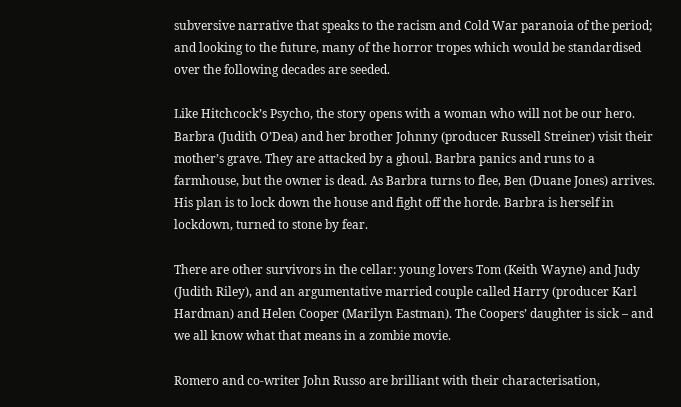subversive narrative that speaks to the racism and Cold War paranoia of the period; and looking to the future, many of the horror tropes which would be standardised over the following decades are seeded.

Like Hitchcock’s Psycho, the story opens with a woman who will not be our hero. Barbra (Judith O’Dea) and her brother Johnny (producer Russell Streiner) visit their mother’s grave. They are attacked by a ghoul. Barbra panics and runs to a farmhouse, but the owner is dead. As Barbra turns to flee, Ben (Duane Jones) arrives. His plan is to lock down the house and fight off the horde. Barbra is herself in lockdown, turned to stone by fear.

There are other survivors in the cellar: young lovers Tom (Keith Wayne) and Judy (Judith Riley), and an argumentative married couple called Harry (producer Karl Hardman) and Helen Cooper (Marilyn Eastman). The Coopers’ daughter is sick – and we all know what that means in a zombie movie.

Romero and co-writer John Russo are brilliant with their characterisation,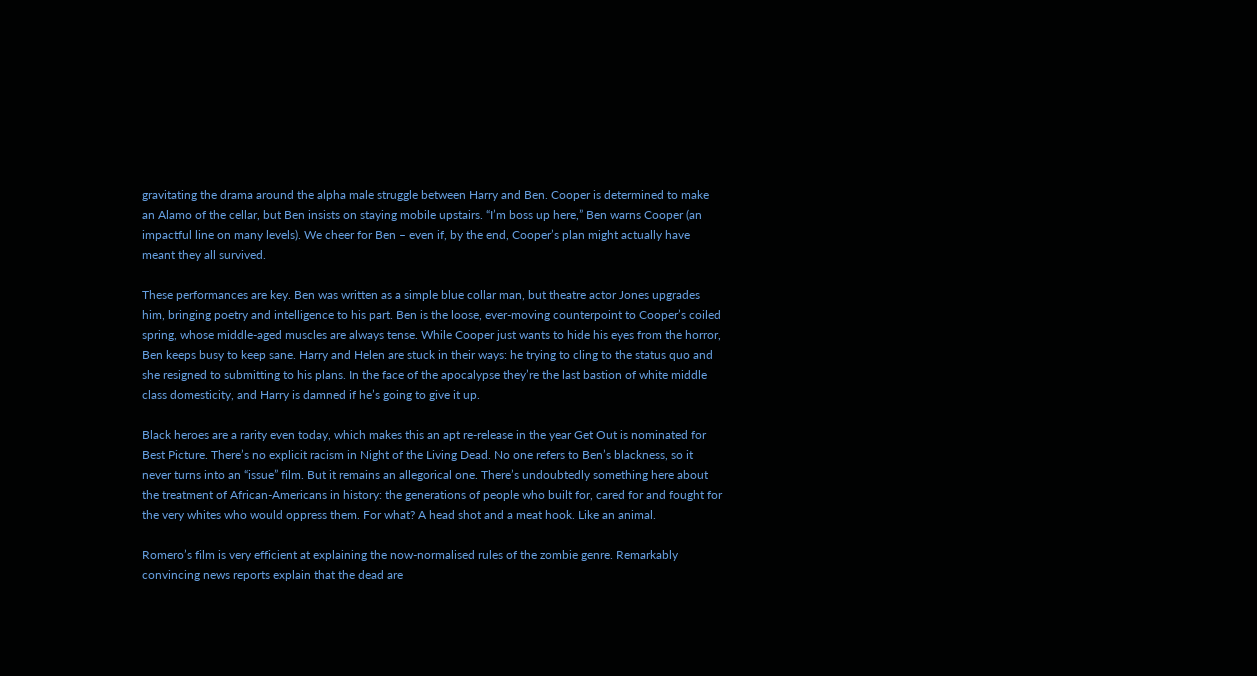gravitating the drama around the alpha male struggle between Harry and Ben. Cooper is determined to make an Alamo of the cellar, but Ben insists on staying mobile upstairs. “I’m boss up here,” Ben warns Cooper (an impactful line on many levels). We cheer for Ben – even if, by the end, Cooper’s plan might actually have meant they all survived.

These performances are key. Ben was written as a simple blue collar man, but theatre actor Jones upgrades him, bringing poetry and intelligence to his part. Ben is the loose, ever-moving counterpoint to Cooper’s coiled spring, whose middle-aged muscles are always tense. While Cooper just wants to hide his eyes from the horror, Ben keeps busy to keep sane. Harry and Helen are stuck in their ways: he trying to cling to the status quo and she resigned to submitting to his plans. In the face of the apocalypse they’re the last bastion of white middle class domesticity, and Harry is damned if he’s going to give it up.

Black heroes are a rarity even today, which makes this an apt re-release in the year Get Out is nominated for Best Picture. There’s no explicit racism in Night of the Living Dead. No one refers to Ben’s blackness, so it never turns into an “issue” film. But it remains an allegorical one. There’s undoubtedly something here about the treatment of African-Americans in history: the generations of people who built for, cared for and fought for the very whites who would oppress them. For what? A head shot and a meat hook. Like an animal.

Romero’s film is very efficient at explaining the now-normalised rules of the zombie genre. Remarkably convincing news reports explain that the dead are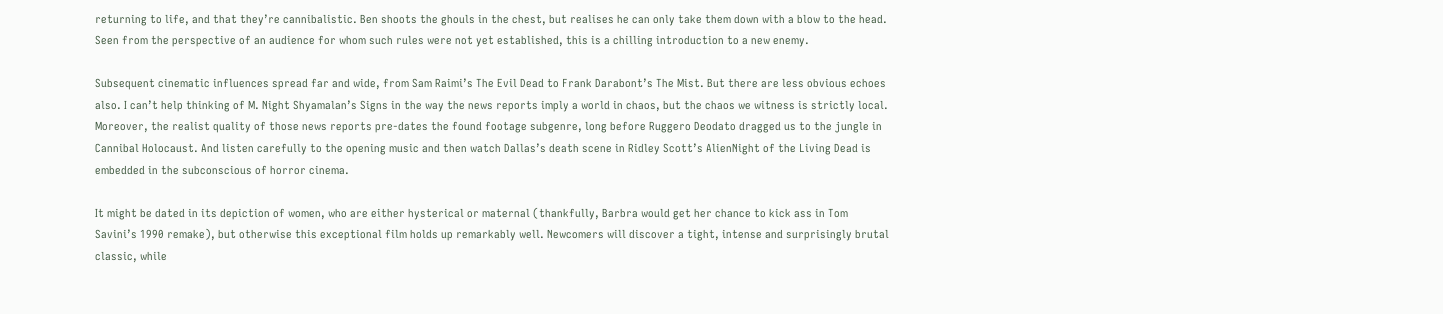returning to life, and that they’re cannibalistic. Ben shoots the ghouls in the chest, but realises he can only take them down with a blow to the head. Seen from the perspective of an audience for whom such rules were not yet established, this is a chilling introduction to a new enemy.

Subsequent cinematic influences spread far and wide, from Sam Raimi’s The Evil Dead to Frank Darabont’s The Mist. But there are less obvious echoes also. I can’t help thinking of M. Night Shyamalan’s Signs in the way the news reports imply a world in chaos, but the chaos we witness is strictly local. Moreover, the realist quality of those news reports pre-dates the found footage subgenre, long before Ruggero Deodato dragged us to the jungle in Cannibal Holocaust. And listen carefully to the opening music and then watch Dallas’s death scene in Ridley Scott’s AlienNight of the Living Dead is embedded in the subconscious of horror cinema.

It might be dated in its depiction of women, who are either hysterical or maternal (thankfully, Barbra would get her chance to kick ass in Tom Savini’s 1990 remake), but otherwise this exceptional film holds up remarkably well. Newcomers will discover a tight, intense and surprisingly brutal classic, while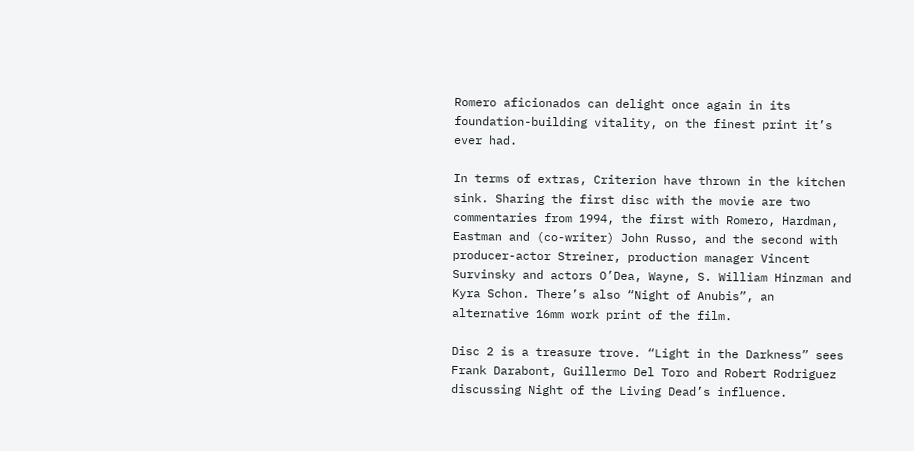Romero aficionados can delight once again in its foundation-building vitality, on the finest print it’s ever had.

In terms of extras, Criterion have thrown in the kitchen sink. Sharing the first disc with the movie are two commentaries from 1994, the first with Romero, Hardman, Eastman and (co-writer) John Russo, and the second with producer-actor Streiner, production manager Vincent Survinsky and actors O’Dea, Wayne, S. William Hinzman and Kyra Schon. There’s also “Night of Anubis”, an alternative 16mm work print of the film.

Disc 2 is a treasure trove. “Light in the Darkness” sees Frank Darabont, Guillermo Del Toro and Robert Rodriguez discussing Night of the Living Dead’s influence.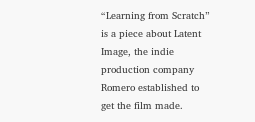“Learning from Scratch” is a piece about Latent Image, the indie production company Romero established to get the film made.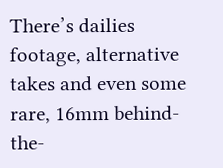There’s dailies footage, alternative takes and even some rare, 16mm behind-the-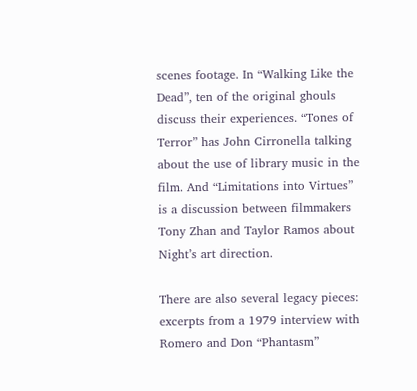scenes footage. In “Walking Like the Dead”, ten of the original ghouls discuss their experiences. “Tones of Terror” has John Cirronella talking about the use of library music in the film. And “Limitations into Virtues” is a discussion between filmmakers Tony Zhan and Taylor Ramos about Night’s art direction.

There are also several legacy pieces: excerpts from a 1979 interview with Romero and Don “Phantasm”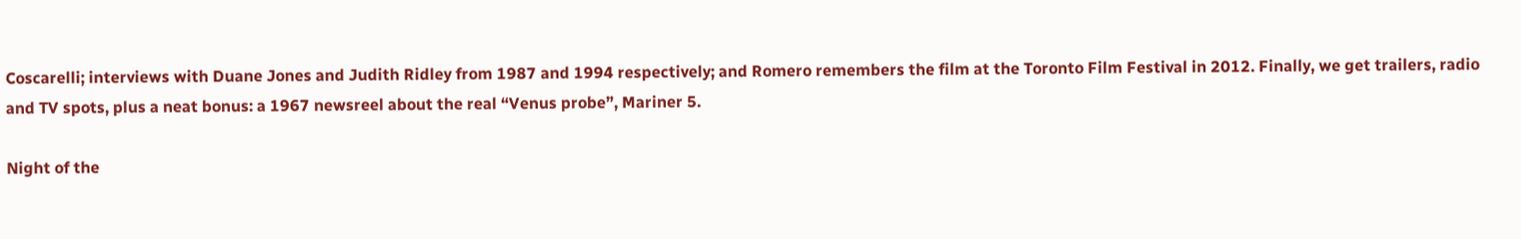Coscarelli; interviews with Duane Jones and Judith Ridley from 1987 and 1994 respectively; and Romero remembers the film at the Toronto Film Festival in 2012. Finally, we get trailers, radio and TV spots, plus a neat bonus: a 1967 newsreel about the real “Venus probe”, Mariner 5.

Night of the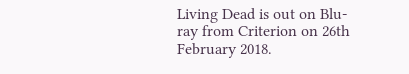Living Dead is out on Blu-ray from Criterion on 26th February 2018.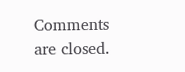Comments are closed.